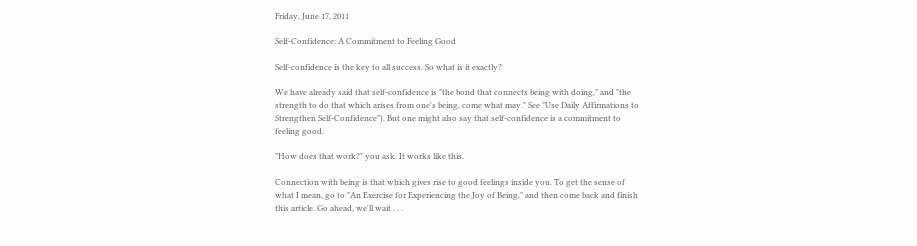Friday, June 17, 2011

Self-Confidence: A Commitment to Feeling Good

Self-confidence is the key to all success. So what is it exactly?

We have already said that self-confidence is "the bond that connects being with doing," and "the strength to do that which arises from one's being, come what may." See "Use Daily Affirmations to Strengthen Self-Confidence"). But one might also say that self-confidence is a commitment to feeling good.

"How does that work?" you ask. It works like this.

Connection with being is that which gives rise to good feelings inside you. To get the sense of what I mean, go to "An Exercise for Experiencing the Joy of Being," and then come back and finish this article. Go ahead, we'll wait . . .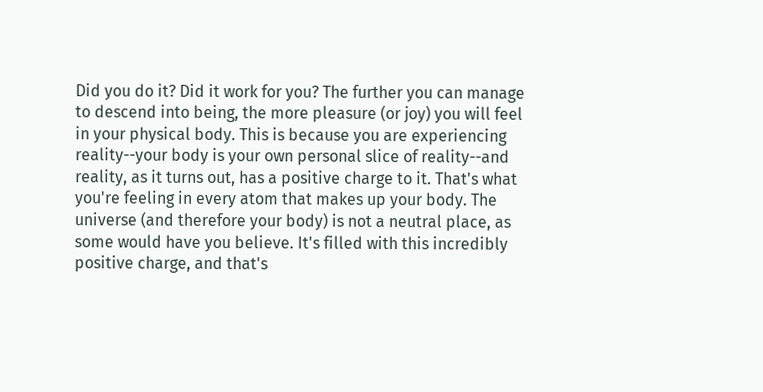Did you do it? Did it work for you? The further you can manage to descend into being, the more pleasure (or joy) you will feel in your physical body. This is because you are experiencing reality--your body is your own personal slice of reality--and reality, as it turns out, has a positive charge to it. That's what you're feeling in every atom that makes up your body. The universe (and therefore your body) is not a neutral place, as some would have you believe. It's filled with this incredibly positive charge, and that's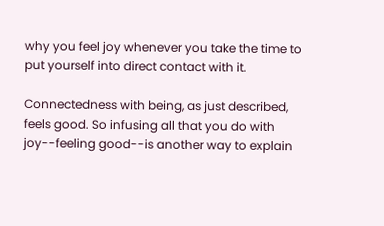why you feel joy whenever you take the time to put yourself into direct contact with it.

Connectedness with being, as just described, feels good. So infusing all that you do with joy--feeling good--is another way to explain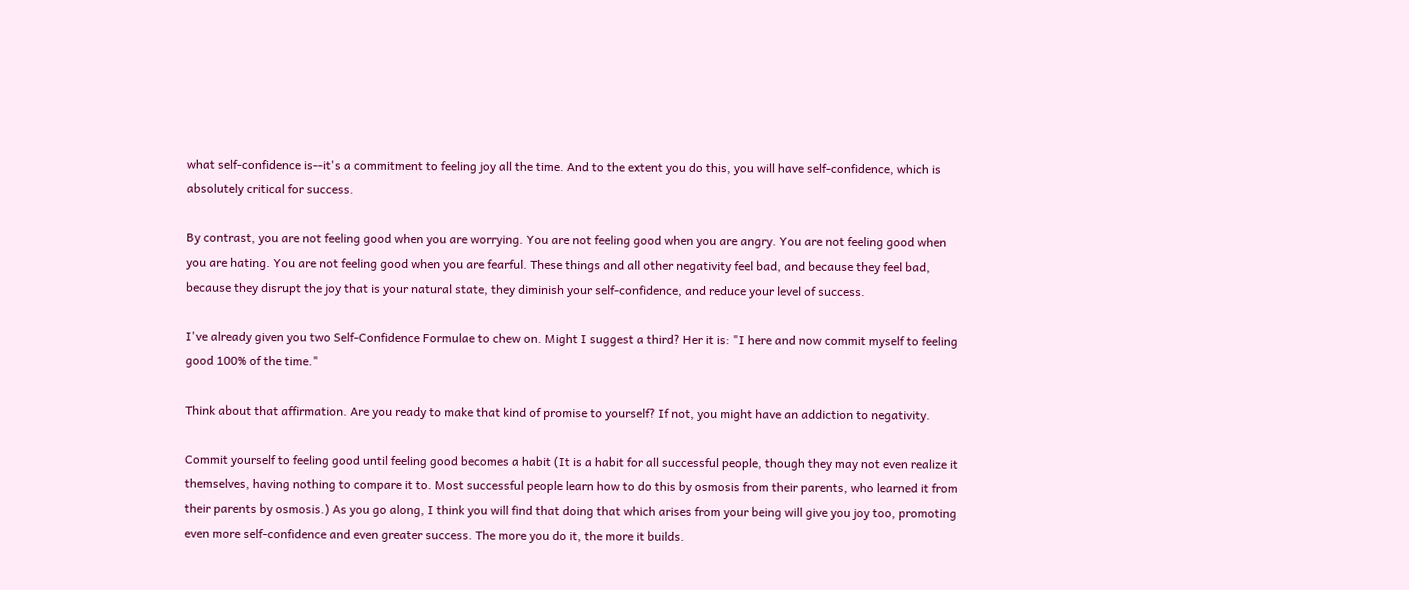what self-confidence is--it's a commitment to feeling joy all the time. And to the extent you do this, you will have self-confidence, which is absolutely critical for success.

By contrast, you are not feeling good when you are worrying. You are not feeling good when you are angry. You are not feeling good when you are hating. You are not feeling good when you are fearful. These things and all other negativity feel bad, and because they feel bad, because they disrupt the joy that is your natural state, they diminish your self-confidence, and reduce your level of success.

I've already given you two Self-Confidence Formulae to chew on. Might I suggest a third? Her it is: "I here and now commit myself to feeling good 100% of the time."

Think about that affirmation. Are you ready to make that kind of promise to yourself? If not, you might have an addiction to negativity.

Commit yourself to feeling good until feeling good becomes a habit (It is a habit for all successful people, though they may not even realize it themselves, having nothing to compare it to. Most successful people learn how to do this by osmosis from their parents, who learned it from their parents by osmosis.) As you go along, I think you will find that doing that which arises from your being will give you joy too, promoting even more self-confidence and even greater success. The more you do it, the more it builds.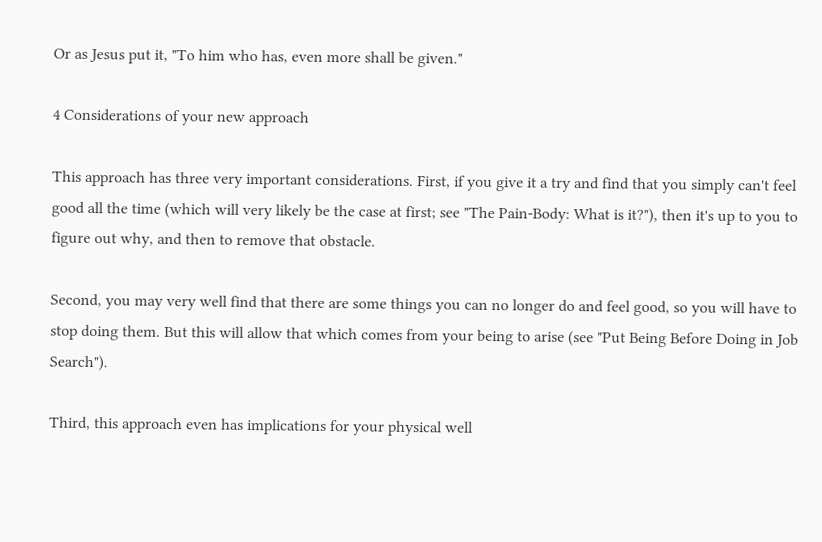Or as Jesus put it, "To him who has, even more shall be given."

4 Considerations of your new approach

This approach has three very important considerations. First, if you give it a try and find that you simply can't feel good all the time (which will very likely be the case at first; see "The Pain-Body: What is it?"), then it's up to you to figure out why, and then to remove that obstacle.

Second, you may very well find that there are some things you can no longer do and feel good, so you will have to stop doing them. But this will allow that which comes from your being to arise (see "Put Being Before Doing in Job Search").

Third, this approach even has implications for your physical well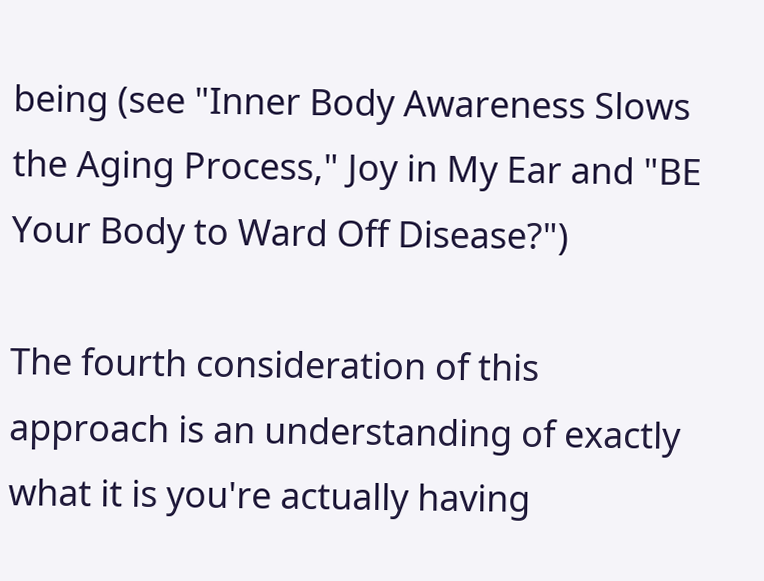being (see "Inner Body Awareness Slows the Aging Process," Joy in My Ear and "BE Your Body to Ward Off Disease?")

The fourth consideration of this approach is an understanding of exactly what it is you're actually having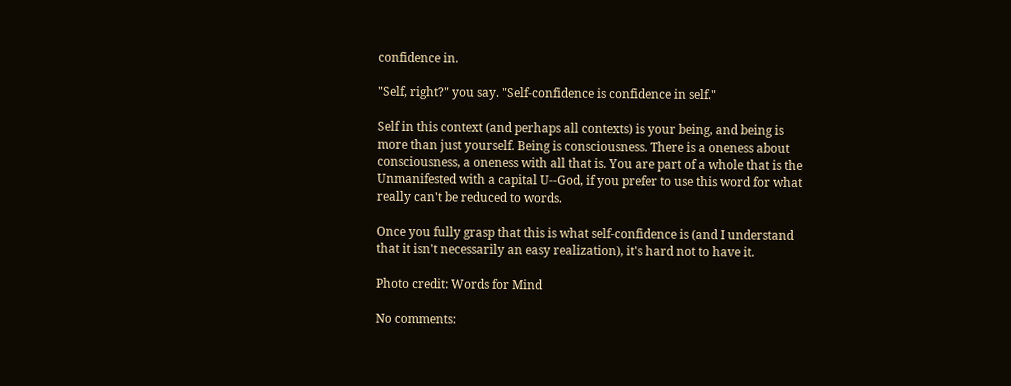confidence in.

"Self, right?" you say. "Self-confidence is confidence in self."

Self in this context (and perhaps all contexts) is your being, and being is more than just yourself. Being is consciousness. There is a oneness about consciousness, a oneness with all that is. You are part of a whole that is the Unmanifested with a capital U--God, if you prefer to use this word for what really can't be reduced to words.

Once you fully grasp that this is what self-confidence is (and I understand that it isn't necessarily an easy realization), it's hard not to have it.

Photo credit: Words for Mind

No comments: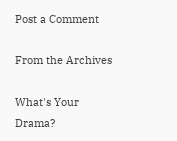Post a Comment

From the Archives

What's Your Drama?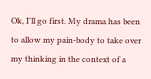Ok, I'll go first. My drama has been to allow my pain-body to take over my thinking in the context of a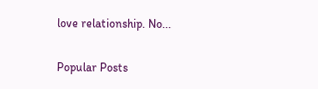love relationship. No...

Popular Posts